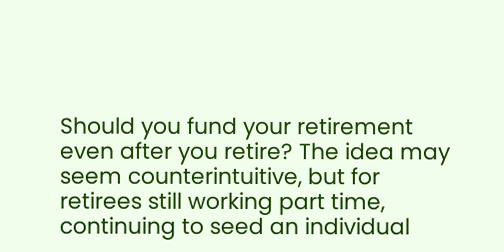Should you fund your retirement even after you retire? The idea may seem counterintuitive, but for retirees still working part time, continuing to seed an individual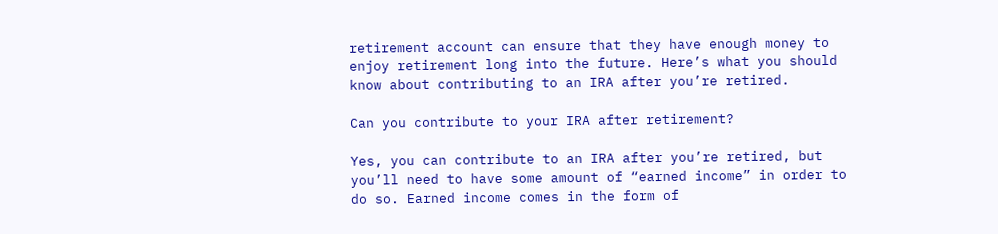retirement account can ensure that they have enough money to enjoy retirement long into the future. Here’s what you should know about contributing to an IRA after you’re retired.

Can you contribute to your IRA after retirement?

Yes, you can contribute to an IRA after you’re retired, but you’ll need to have some amount of “earned income” in order to do so. Earned income comes in the form of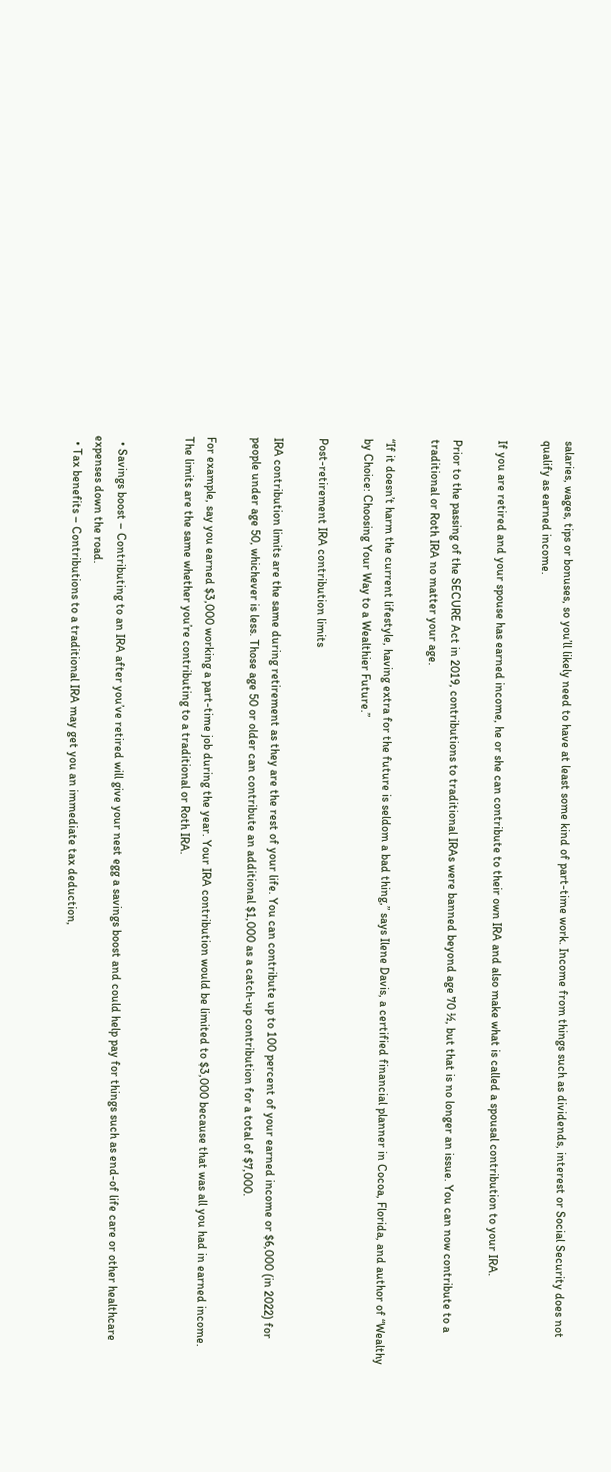salaries, wages, tips or bonuses, so you’ll likely need to have at least some kind of part-time work. Income from things such as dividends, interest or Social Security does not qualify as earned income.

If you are retired and your spouse has earned income, he or she can contribute to their own IRA and also make what is called a spousal contribution to your IRA.

Prior to the passing of the SECURE Act in 2019, contributions to traditional IRAs were banned beyond age 70 ½, but that is no longer an issue. You can now contribute to a traditional or Roth IRA no matter your age.

“If it doesn’t harm the current lifestyle, having extra for the future is seldom a bad thing,” says Ilene Davis, a certified financial planner in Cocoa, Florida, and author of “Wealthy by Choice: Choosing Your Way to a Wealthier Future.”

Post-retirement IRA contribution limits

IRA contribution limits are the same during retirement as they are the rest of your life. You can contribute up to 100 percent of your earned income or $6,000 (in 2022) for people under age 50, whichever is less. Those age 50 or older can contribute an additional $1,000 as a catch-up contribution for a total of $7,000.

For example, say you earned $3,000 working a part-time job during the year. Your IRA contribution would be limited to $3,000 because that was all you had in earned income. The limits are the same whether you’re contributing to a traditional or Roth IRA.


  • Savings boost – Contributing to an IRA after you’ve retired will give your nest egg a savings boost and could help pay for things such as end-of life care or other healthcare expenses down the road.
  • Tax benefits – Contributions to a traditional IRA may get you an immediate tax deduction,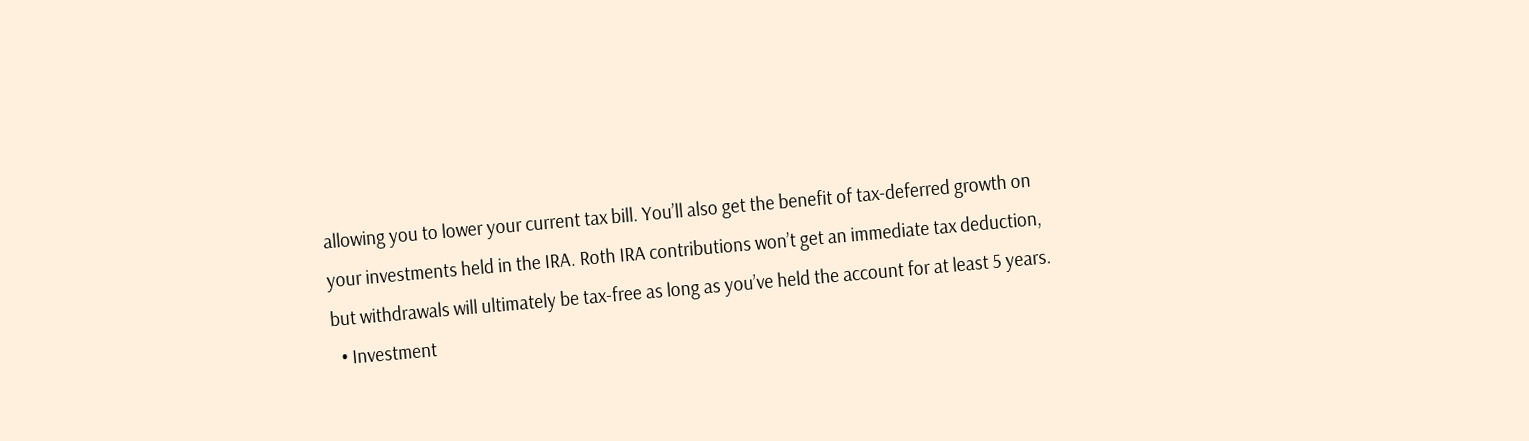allowing you to lower your current tax bill. You’ll also get the benefit of tax-deferred growth on your investments held in the IRA. Roth IRA contributions won’t get an immediate tax deduction, but withdrawals will ultimately be tax-free as long as you’ve held the account for at least 5 years.
  • Investment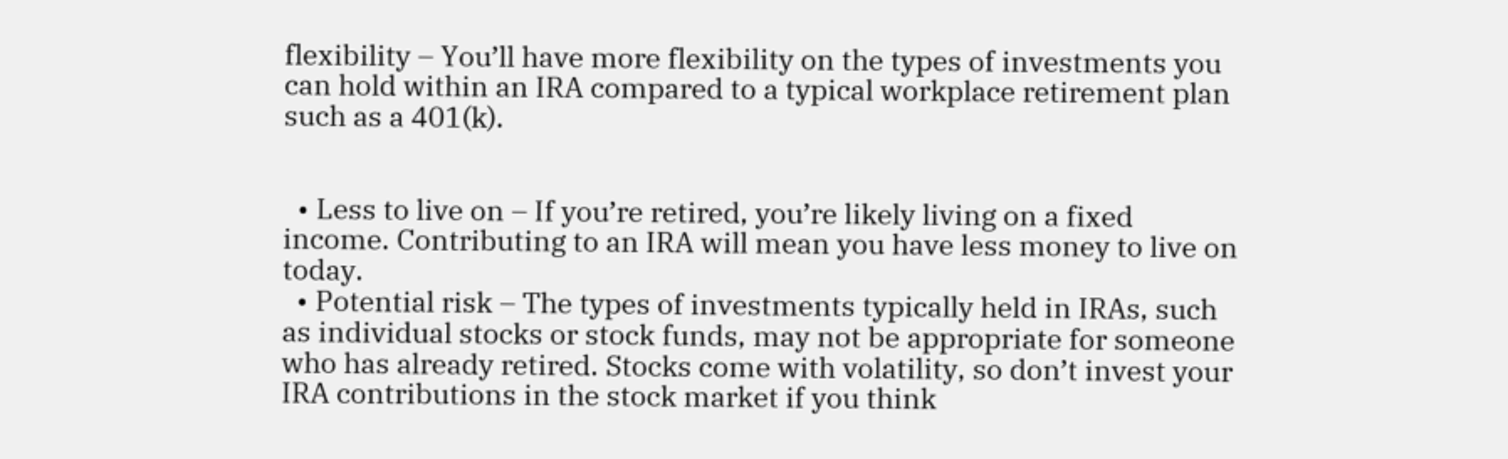flexibility – You’ll have more flexibility on the types of investments you can hold within an IRA compared to a typical workplace retirement plan such as a 401(k).


  • Less to live on – If you’re retired, you’re likely living on a fixed income. Contributing to an IRA will mean you have less money to live on today.
  • Potential risk – The types of investments typically held in IRAs, such as individual stocks or stock funds, may not be appropriate for someone who has already retired. Stocks come with volatility, so don’t invest your IRA contributions in the stock market if you think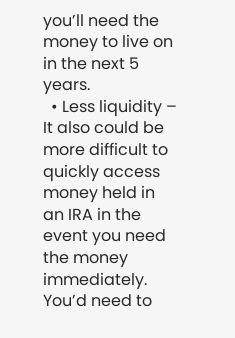you’ll need the money to live on in the next 5 years.
  • Less liquidity – It also could be more difficult to quickly access money held in an IRA in the event you need the money immediately. You’d need to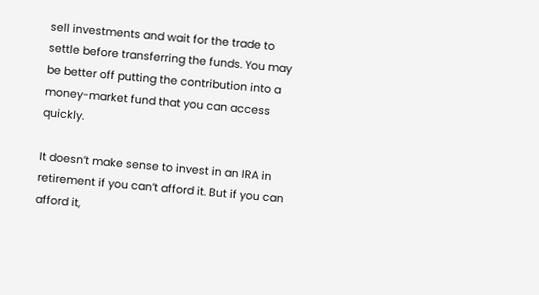sell investments and wait for the trade to settle before transferring the funds. You may be better off putting the contribution into a money-market fund that you can access quickly.

It doesn’t make sense to invest in an IRA in retirement if you can’t afford it. But if you can afford it,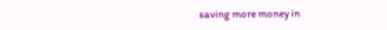saving more money in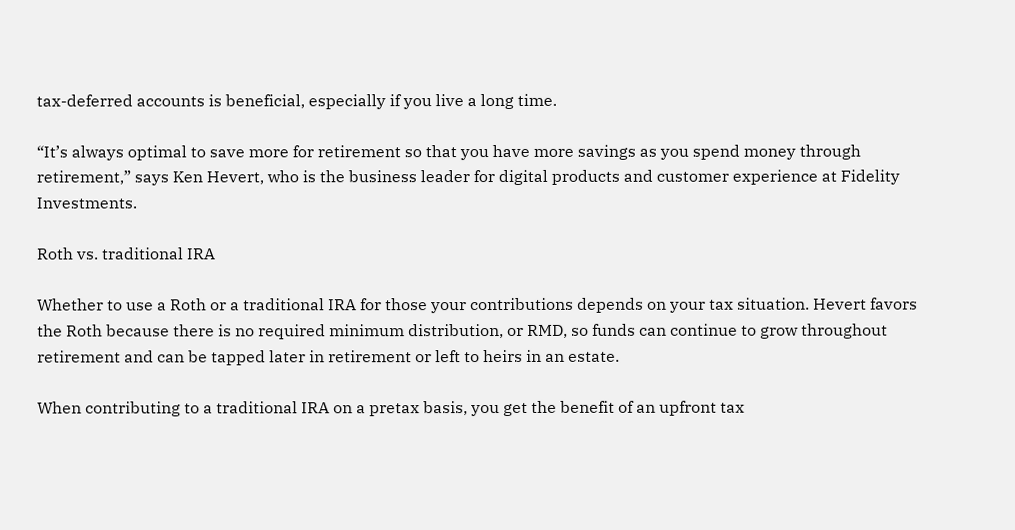tax-deferred accounts is beneficial, especially if you live a long time.

“It’s always optimal to save more for retirement so that you have more savings as you spend money through retirement,” says Ken Hevert, who is the business leader for digital products and customer experience at Fidelity Investments.

Roth vs. traditional IRA

Whether to use a Roth or a traditional IRA for those your contributions depends on your tax situation. Hevert favors the Roth because there is no required minimum distribution, or RMD, so funds can continue to grow throughout retirement and can be tapped later in retirement or left to heirs in an estate.

When contributing to a traditional IRA on a pretax basis, you get the benefit of an upfront tax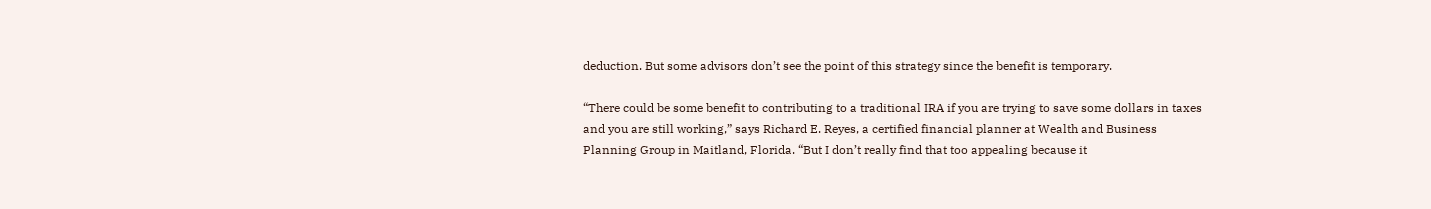deduction. But some advisors don’t see the point of this strategy since the benefit is temporary.

“There could be some benefit to contributing to a traditional IRA if you are trying to save some dollars in taxes and you are still working,” says Richard E. Reyes, a certified financial planner at Wealth and Business Planning Group in Maitland, Florida. “But I don’t really find that too appealing because it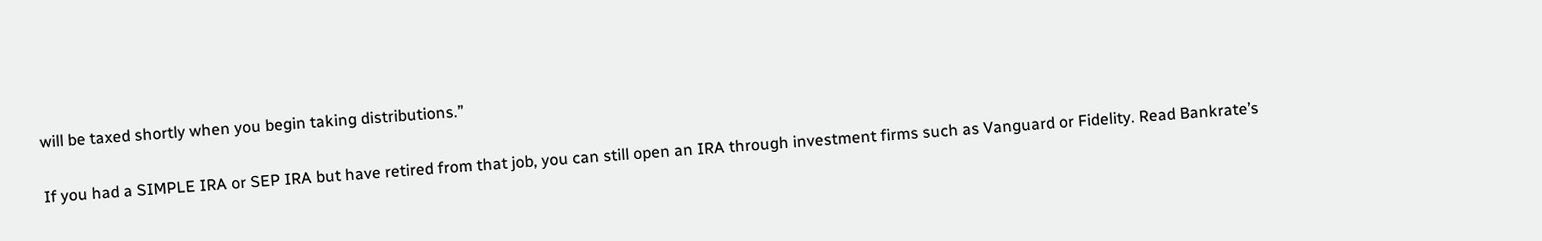will be taxed shortly when you begin taking distributions.”

If you had a SIMPLE IRA or SEP IRA but have retired from that job, you can still open an IRA through investment firms such as Vanguard or Fidelity. Read Bankrate’s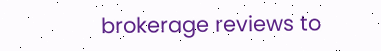brokerage reviews to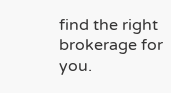find the right brokerage for you.